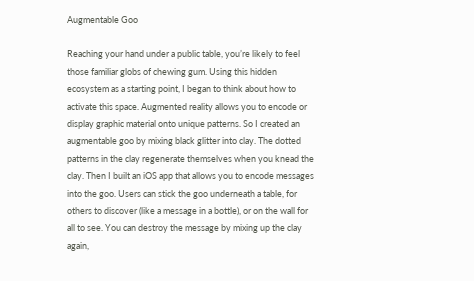Augmentable Goo

Reaching your hand under a public table, you’re likely to feel those familiar globs of chewing gum. Using this hidden ecosystem as a starting point, I began to think about how to activate this space. Augmented reality allows you to encode or display graphic material onto unique patterns. So I created an augmentable goo by mixing black glitter into clay. The dotted patterns in the clay regenerate themselves when you knead the clay. Then I built an iOS app that allows you to encode messages into the goo. Users can stick the goo underneath a table, for others to discover (like a message in a bottle), or on the wall for all to see. You can destroy the message by mixing up the clay again,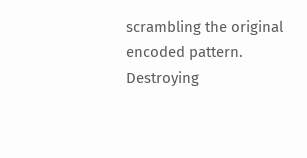scrambling the original encoded pattern. Destroying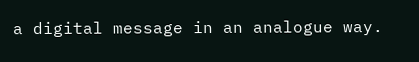a digital message in an analogue way.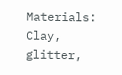Materials: Clay, glitter,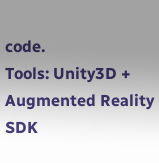code.
Tools: Unity3D + Augmented Reality SDK